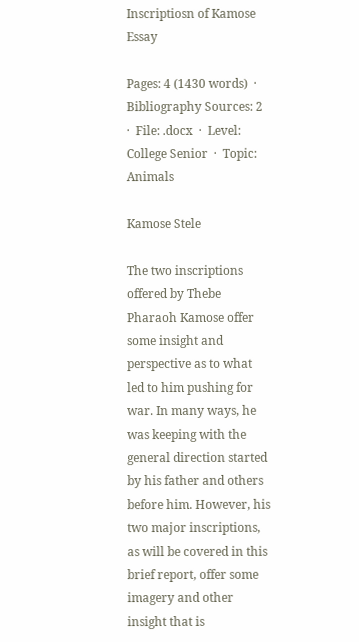Inscriptiosn of Kamose Essay

Pages: 4 (1430 words)  ·  Bibliography Sources: 2  ·  File: .docx  ·  Level: College Senior  ·  Topic: Animals

Kamose Stele

The two inscriptions offered by Thebe Pharaoh Kamose offer some insight and perspective as to what led to him pushing for war. In many ways, he was keeping with the general direction started by his father and others before him. However, his two major inscriptions, as will be covered in this brief report, offer some imagery and other insight that is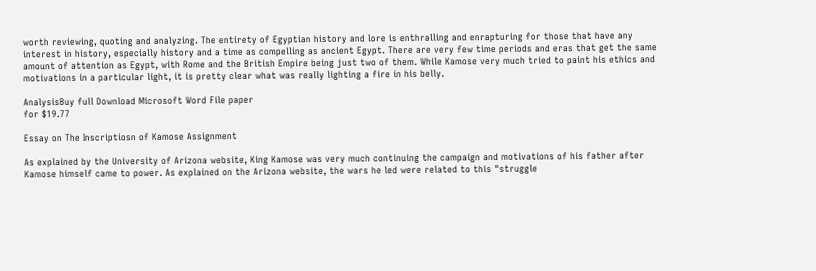worth reviewing, quoting and analyzing. The entirety of Egyptian history and lore is enthralling and enrapturing for those that have any interest in history, especially history and a time as compelling as ancient Egypt. There are very few time periods and eras that get the same amount of attention as Egypt, with Rome and the British Empire being just two of them. While Kamose very much tried to paint his ethics and motivations in a particular light, it is pretty clear what was really lighting a fire in his belly.

AnalysisBuy full Download Microsoft Word File paper
for $19.77

Essay on The Inscriptiosn of Kamose Assignment

As explained by the University of Arizona website, King Kamose was very much continuing the campaign and motivations of his father after Kamose himself came to power. As explained on the Arizona website, the wars he led were related to this "struggle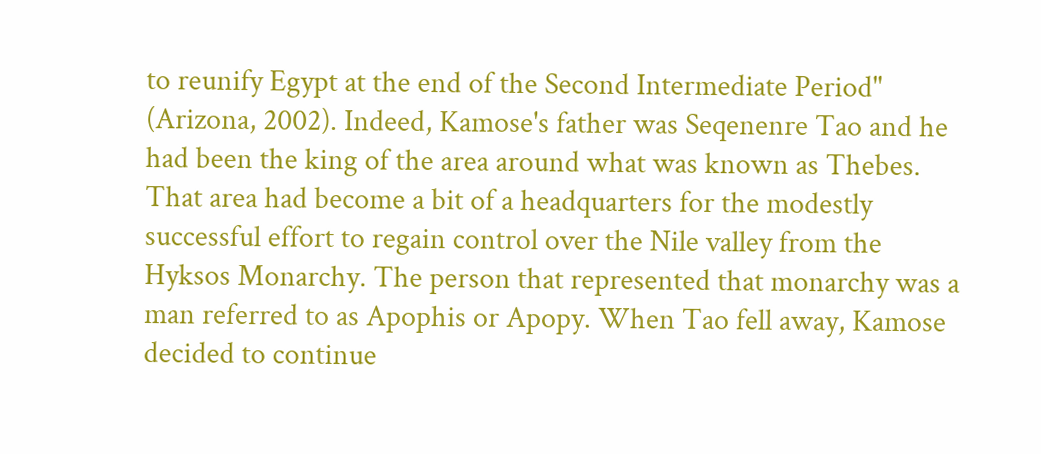to reunify Egypt at the end of the Second Intermediate Period" (Arizona, 2002). Indeed, Kamose's father was Seqenenre Tao and he had been the king of the area around what was known as Thebes. That area had become a bit of a headquarters for the modestly successful effort to regain control over the Nile valley from the Hyksos Monarchy. The person that represented that monarchy was a man referred to as Apophis or Apopy. When Tao fell away, Kamose decided to continue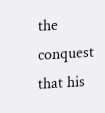the conquest that his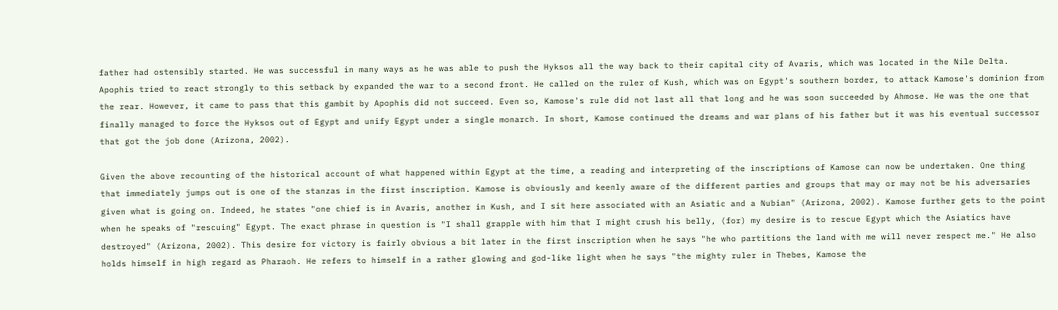father had ostensibly started. He was successful in many ways as he was able to push the Hyksos all the way back to their capital city of Avaris, which was located in the Nile Delta. Apophis tried to react strongly to this setback by expanded the war to a second front. He called on the ruler of Kush, which was on Egypt's southern border, to attack Kamose's dominion from the rear. However, it came to pass that this gambit by Apophis did not succeed. Even so, Kamose's rule did not last all that long and he was soon succeeded by Ahmose. He was the one that finally managed to force the Hyksos out of Egypt and unify Egypt under a single monarch. In short, Kamose continued the dreams and war plans of his father but it was his eventual successor that got the job done (Arizona, 2002).

Given the above recounting of the historical account of what happened within Egypt at the time, a reading and interpreting of the inscriptions of Kamose can now be undertaken. One thing that immediately jumps out is one of the stanzas in the first inscription. Kamose is obviously and keenly aware of the different parties and groups that may or may not be his adversaries given what is going on. Indeed, he states "one chief is in Avaris, another in Kush, and I sit here associated with an Asiatic and a Nubian" (Arizona, 2002). Kamose further gets to the point when he speaks of "rescuing" Egypt. The exact phrase in question is "I shall grapple with him that I might crush his belly, (for) my desire is to rescue Egypt which the Asiatics have destroyed" (Arizona, 2002). This desire for victory is fairly obvious a bit later in the first inscription when he says "he who partitions the land with me will never respect me." He also holds himself in high regard as Pharaoh. He refers to himself in a rather glowing and god-like light when he says "the mighty ruler in Thebes, Kamose the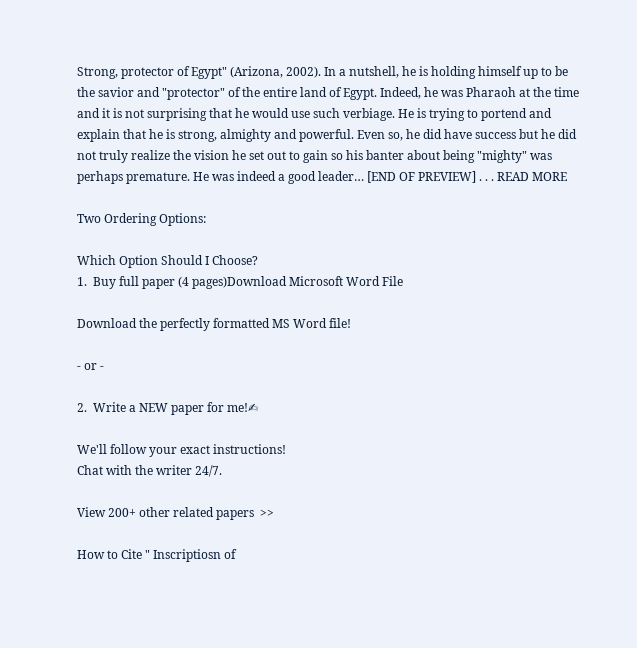Strong, protector of Egypt" (Arizona, 2002). In a nutshell, he is holding himself up to be the savior and "protector" of the entire land of Egypt. Indeed, he was Pharaoh at the time and it is not surprising that he would use such verbiage. He is trying to portend and explain that he is strong, almighty and powerful. Even so, he did have success but he did not truly realize the vision he set out to gain so his banter about being "mighty" was perhaps premature. He was indeed a good leader… [END OF PREVIEW] . . . READ MORE

Two Ordering Options:

Which Option Should I Choose?
1.  Buy full paper (4 pages)Download Microsoft Word File

Download the perfectly formatted MS Word file!

- or -

2.  Write a NEW paper for me!✍

We'll follow your exact instructions!
Chat with the writer 24/7.

View 200+ other related papers  >>

How to Cite " Inscriptiosn of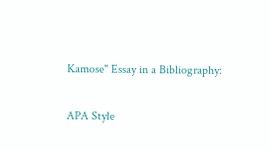Kamose" Essay in a Bibliography:

APA Style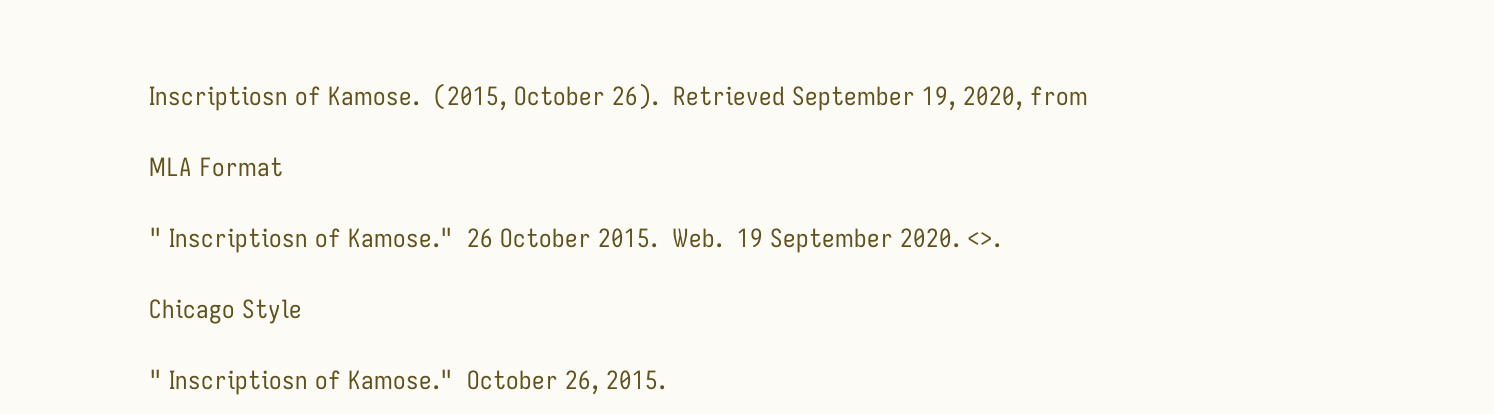Inscriptiosn of Kamose.  (2015, October 26).  Retrieved September 19, 2020, from

MLA Format

" Inscriptiosn of Kamose."  26 October 2015.  Web.  19 September 2020. <>.

Chicago Style

" Inscriptiosn of Kamose."  October 26, 2015.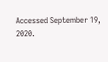Accessed September 19, 2020.